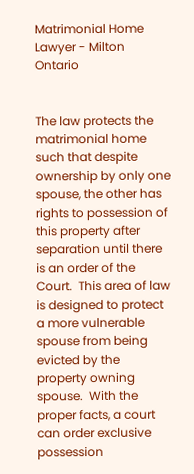Matrimonial Home Lawyer - Milton Ontario


The law protects the matrimonial home such that despite ownership by only one spouse, the other has rights to possession of this property after separation until there is an order of the Court.  This area of law is designed to protect a more vulnerable spouse from being evicted by the property owning spouse.  With the proper facts, a court can order exclusive possession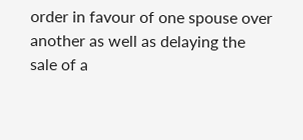order in favour of one spouse over another as well as delaying the sale of a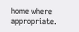home where appropriate.